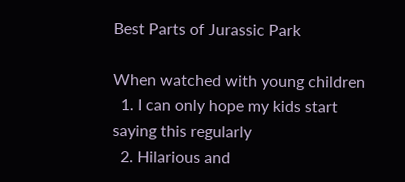Best Parts of Jurassic Park

When watched with young children
  1. I can only hope my kids start saying this regularly
  2. Hilarious and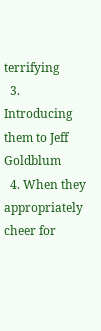terrifying
  3. Introducing them to Jeff Goldblum
  4. When they appropriately cheer for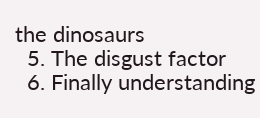the dinosaurs
  5. The disgust factor
  6. Finally understanding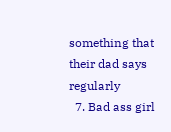something that their dad says regularly
  7. Bad ass girl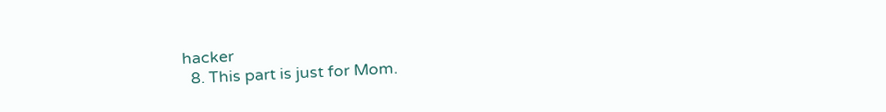hacker
  8. This part is just for Mom.